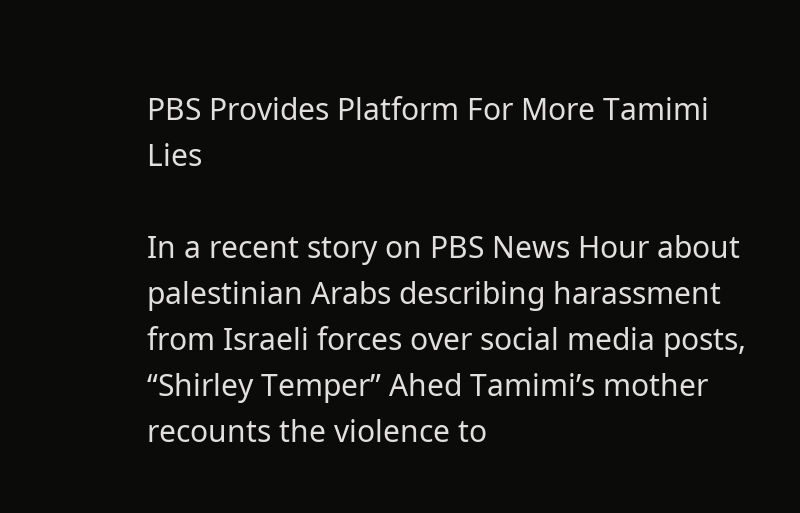PBS Provides Platform For More Tamimi Lies

In a recent story on PBS News Hour about palestinian Arabs describing harassment from Israeli forces over social media posts, “Shirley Temper” Ahed Tamimi’s mother recounts the violence to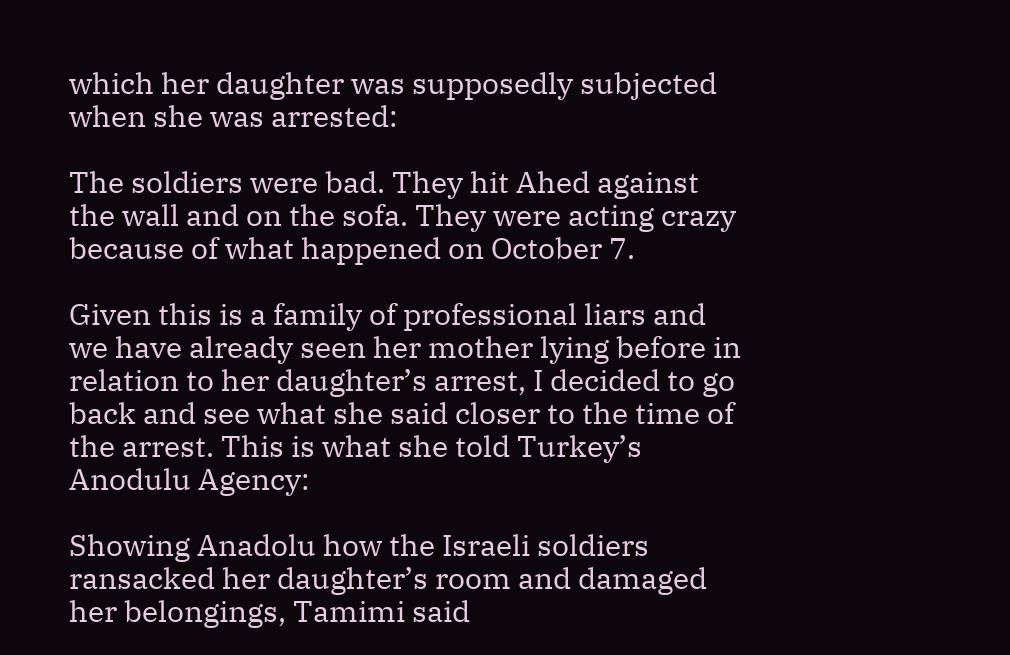which her daughter was supposedly subjected when she was arrested:

The soldiers were bad. They hit Ahed against the wall and on the sofa. They were acting crazy because of what happened on October 7.

Given this is a family of professional liars and we have already seen her mother lying before in relation to her daughter’s arrest, I decided to go back and see what she said closer to the time of the arrest. This is what she told Turkey’s Anodulu Agency:

Showing Anadolu how the Israeli soldiers ransacked her daughter’s room and damaged her belongings, Tamimi said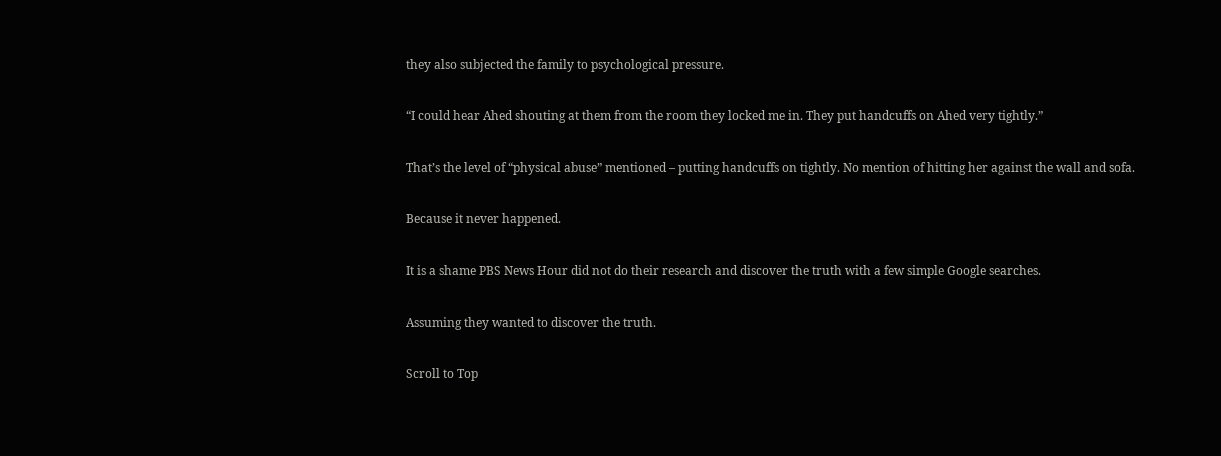they also subjected the family to psychological pressure.

“I could hear Ahed shouting at them from the room they locked me in. They put handcuffs on Ahed very tightly.”

That’s the level of “physical abuse” mentioned – putting handcuffs on tightly. No mention of hitting her against the wall and sofa.

Because it never happened.

It is a shame PBS News Hour did not do their research and discover the truth with a few simple Google searches.

Assuming they wanted to discover the truth.

Scroll to Top